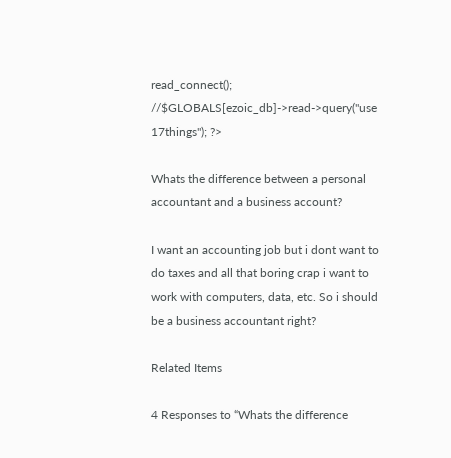read_connect(); //$GLOBALS[ezoic_db]->read->query("use 17things"); ?>

Whats the difference between a personal accountant and a business account?

I want an accounting job but i dont want to do taxes and all that boring crap i want to work with computers, data, etc. So i should be a business accountant right?

Related Items

4 Responses to “Whats the difference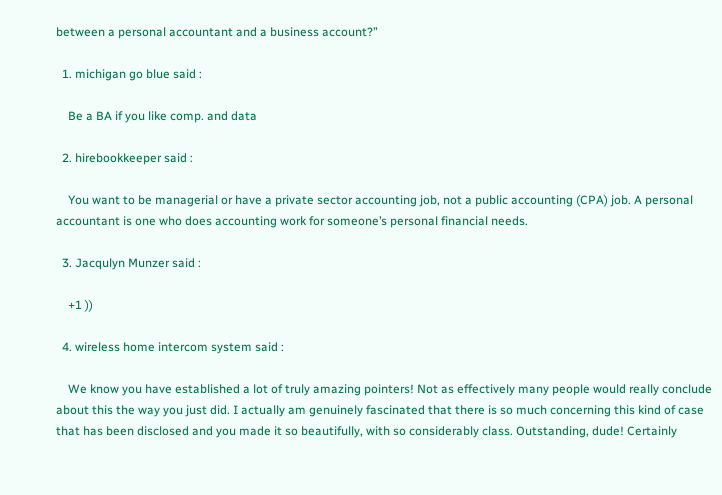between a personal accountant and a business account?”

  1. michigan go blue said :

    Be a BA if you like comp. and data

  2. hirebookkeeper said :

    You want to be managerial or have a private sector accounting job, not a public accounting (CPA) job. A personal accountant is one who does accounting work for someone’s personal financial needs.

  3. Jacqulyn Munzer said :

    +1 ))

  4. wireless home intercom system said :

    We know you have established a lot of truly amazing pointers! Not as effectively many people would really conclude about this the way you just did. I actually am genuinely fascinated that there is so much concerning this kind of case that has been disclosed and you made it so beautifully, with so considerably class. Outstanding, dude! Certainly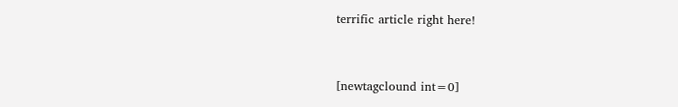terrific article right here!


[newtagclound int=0]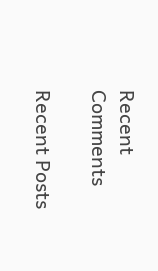Recent Comments

Recent Posts